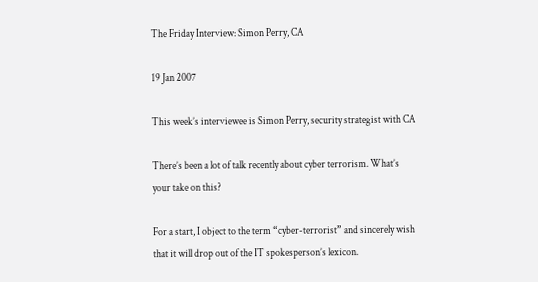The Friday Interview: Simon Perry, CA

19 Jan 2007

This week’s interviewee is Simon Perry, security strategist with CA

There’s been a lot of talk recently about cyber terrorism. What’s your take on this?

For a start, I object to the term “cyber-terrorist” and sincerely wish that it will drop out of the IT spokesperson’s lexicon.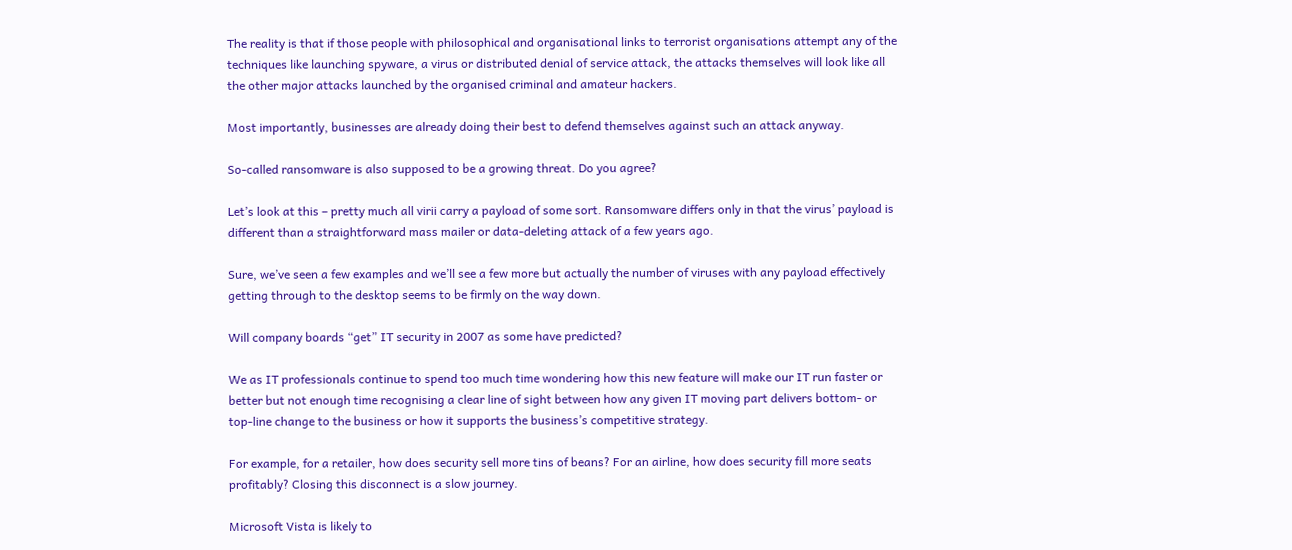The reality is that if those people with philosophical and organisational links to terrorist organisations attempt any of the techniques like launching spyware, a virus or distributed denial of service attack, the attacks themselves will look like all the other major attacks launched by the organised criminal and amateur hackers.

Most importantly, businesses are already doing their best to defend themselves against such an attack anyway.

So-called ransomware is also supposed to be a growing threat. Do you agree?

Let’s look at this – pretty much all virii carry a payload of some sort. Ransomware differs only in that the virus’ payload is different than a straightforward mass mailer or data-deleting attack of a few years ago.

Sure, we’ve seen a few examples and we’ll see a few more but actually the number of viruses with any payload effectively getting through to the desktop seems to be firmly on the way down.

Will company boards “get” IT security in 2007 as some have predicted?

We as IT professionals continue to spend too much time wondering how this new feature will make our IT run faster or better but not enough time recognising a clear line of sight between how any given IT moving part delivers bottom- or top-line change to the business or how it supports the business’s competitive strategy.

For example, for a retailer, how does security sell more tins of beans? For an airline, how does security fill more seats profitably? Closing this disconnect is a slow journey.

Microsoft Vista is likely to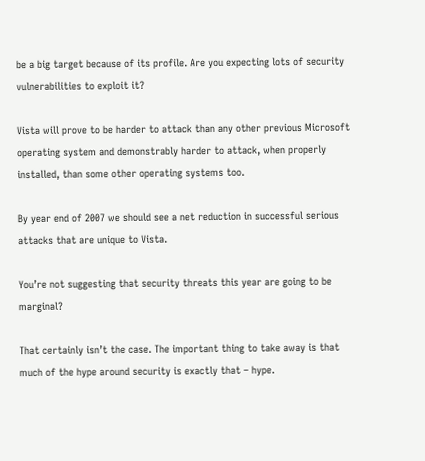be a big target because of its profile. Are you expecting lots of security vulnerabilities to exploit it?

Vista will prove to be harder to attack than any other previous Microsoft operating system and demonstrably harder to attack, when properly installed, than some other operating systems too.

By year end of 2007 we should see a net reduction in successful serious attacks that are unique to Vista.

You’re not suggesting that security threats this year are going to be marginal?

That certainly isn’t the case. The important thing to take away is that much of the hype around security is exactly that – hype.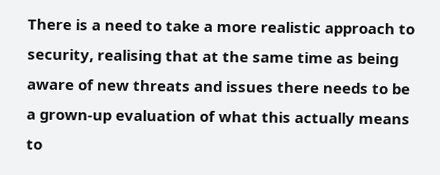There is a need to take a more realistic approach to security, realising that at the same time as being aware of new threats and issues there needs to be a grown-up evaluation of what this actually means to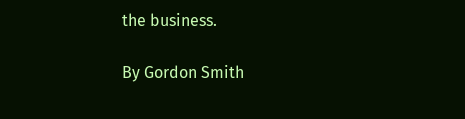the business.

By Gordon Smith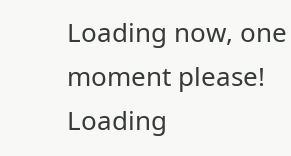Loading now, one moment please! Loading